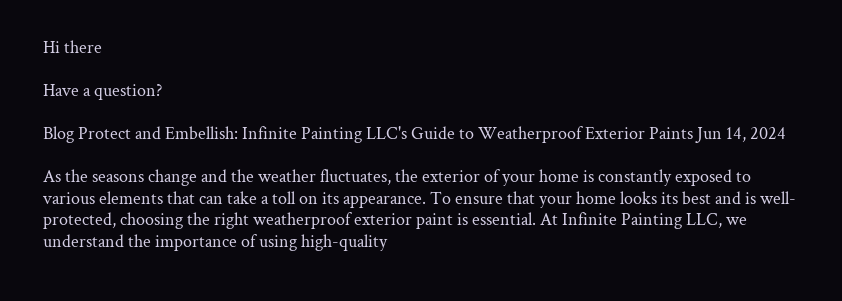Hi there

Have a question?

Blog Protect and Embellish: Infinite Painting LLC's Guide to Weatherproof Exterior Paints Jun 14, 2024

As the seasons change and the weather fluctuates, the exterior of your home is constantly exposed to various elements that can take a toll on its appearance. To ensure that your home looks its best and is well-protected, choosing the right weatherproof exterior paint is essential. At Infinite Painting LLC, we understand the importance of using high-quality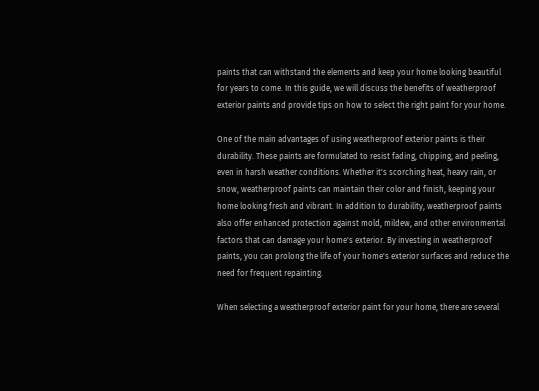paints that can withstand the elements and keep your home looking beautiful for years to come. In this guide, we will discuss the benefits of weatherproof exterior paints and provide tips on how to select the right paint for your home.

One of the main advantages of using weatherproof exterior paints is their durability. These paints are formulated to resist fading, chipping, and peeling, even in harsh weather conditions. Whether it's scorching heat, heavy rain, or snow, weatherproof paints can maintain their color and finish, keeping your home looking fresh and vibrant. In addition to durability, weatherproof paints also offer enhanced protection against mold, mildew, and other environmental factors that can damage your home's exterior. By investing in weatherproof paints, you can prolong the life of your home's exterior surfaces and reduce the need for frequent repainting.

When selecting a weatherproof exterior paint for your home, there are several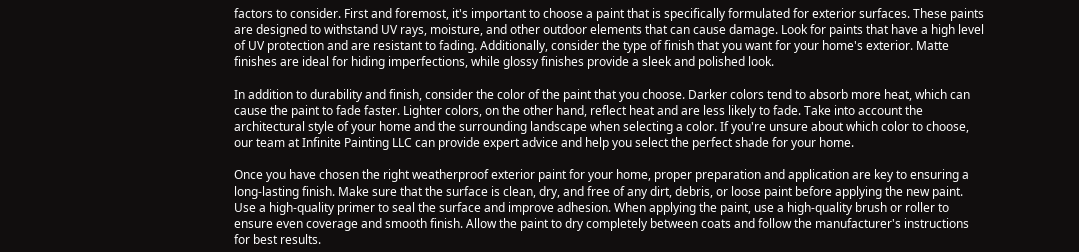factors to consider. First and foremost, it's important to choose a paint that is specifically formulated for exterior surfaces. These paints are designed to withstand UV rays, moisture, and other outdoor elements that can cause damage. Look for paints that have a high level of UV protection and are resistant to fading. Additionally, consider the type of finish that you want for your home's exterior. Matte finishes are ideal for hiding imperfections, while glossy finishes provide a sleek and polished look.

In addition to durability and finish, consider the color of the paint that you choose. Darker colors tend to absorb more heat, which can cause the paint to fade faster. Lighter colors, on the other hand, reflect heat and are less likely to fade. Take into account the architectural style of your home and the surrounding landscape when selecting a color. If you're unsure about which color to choose, our team at Infinite Painting LLC can provide expert advice and help you select the perfect shade for your home.

Once you have chosen the right weatherproof exterior paint for your home, proper preparation and application are key to ensuring a long-lasting finish. Make sure that the surface is clean, dry, and free of any dirt, debris, or loose paint before applying the new paint. Use a high-quality primer to seal the surface and improve adhesion. When applying the paint, use a high-quality brush or roller to ensure even coverage and smooth finish. Allow the paint to dry completely between coats and follow the manufacturer's instructions for best results.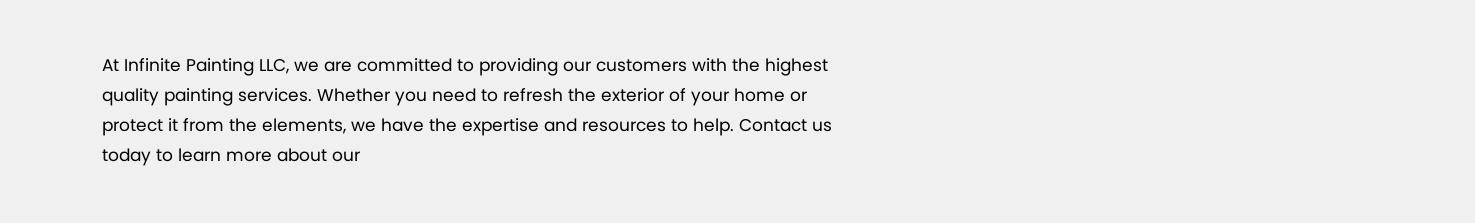At Infinite Painting LLC, we are committed to providing our customers with the highest quality painting services. Whether you need to refresh the exterior of your home or protect it from the elements, we have the expertise and resources to help. Contact us today to learn more about our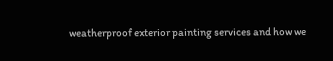weatherproof exterior painting services and how we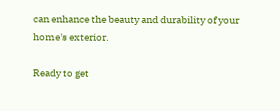can enhance the beauty and durability of your home's exterior.

Ready to get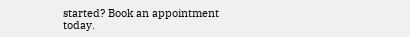started? Book an appointment today.